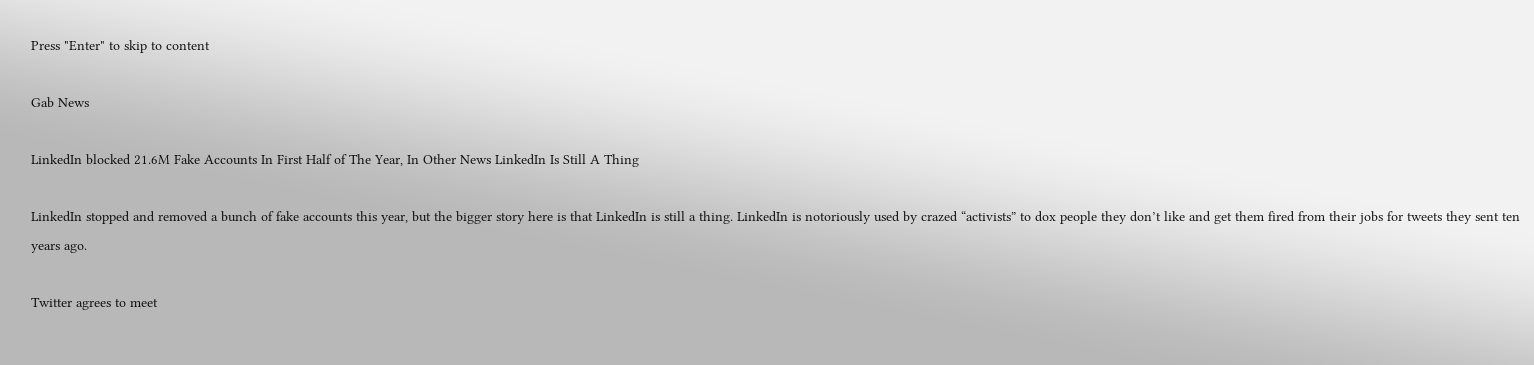Press "Enter" to skip to content

Gab News

LinkedIn blocked 21.6M Fake Accounts In First Half of The Year, In Other News LinkedIn Is Still A Thing

LinkedIn stopped and removed a bunch of fake accounts this year, but the bigger story here is that LinkedIn is still a thing. LinkedIn is notoriously used by crazed “activists” to dox people they don’t like and get them fired from their jobs for tweets they sent ten years ago.

Twitter agrees to meet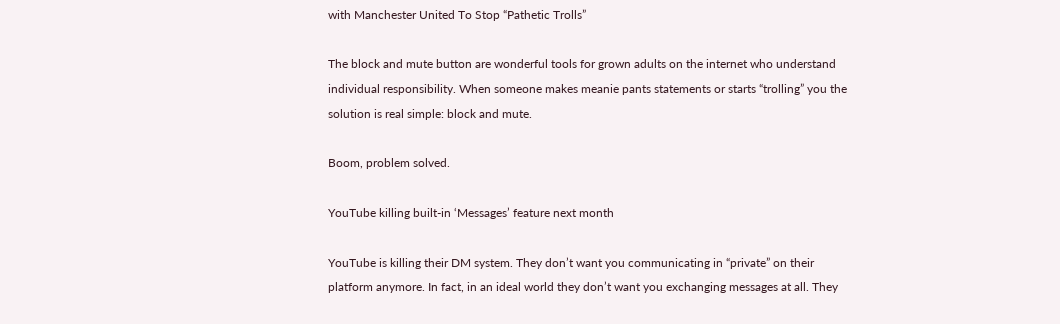with Manchester United To Stop “Pathetic Trolls”

The block and mute button are wonderful tools for grown adults on the internet who understand individual responsibility. When someone makes meanie pants statements or starts “trolling” you the solution is real simple: block and mute.

Boom, problem solved.

YouTube killing built-in ‘Messages’ feature next month

YouTube is killing their DM system. They don’t want you communicating in “private” on their platform anymore. In fact, in an ideal world they don’t want you exchanging messages at all. They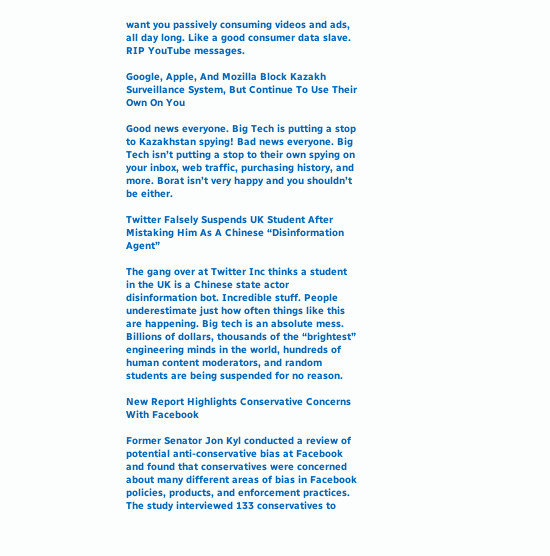want you passively consuming videos and ads, all day long. Like a good consumer data slave. RIP YouTube messages.

Google, Apple, And Mozilla Block Kazakh Surveillance System, But Continue To Use Their Own On You

Good news everyone. Big Tech is putting a stop to Kazakhstan spying! Bad news everyone. Big Tech isn’t putting a stop to their own spying on your inbox, web traffic, purchasing history, and more. Borat isn’t very happy and you shouldn’t be either.

Twitter Falsely Suspends UK Student After Mistaking Him As A Chinese “Disinformation Agent”

The gang over at Twitter Inc thinks a student in the UK is a Chinese state actor disinformation bot. Incredible stuff. People underestimate just how often things like this are happening. Big tech is an absolute mess. Billions of dollars, thousands of the “brightest” engineering minds in the world, hundreds of human content moderators, and random students are being suspended for no reason.

New Report Highlights Conservative Concerns With Facebook

Former Senator Jon Kyl conducted a review of potential anti-conservative bias at Facebook and found that conservatives were concerned about many different areas of bias in Facebook policies, products, and enforcement practices. The study interviewed 133 conservatives to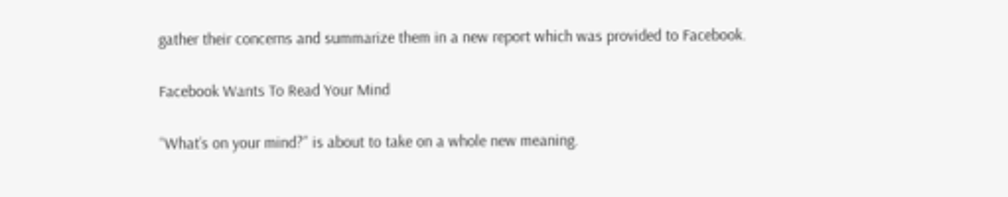gather their concerns and summarize them in a new report which was provided to Facebook.

Facebook Wants To Read Your Mind

“What’s on your mind?” is about to take on a whole new meaning.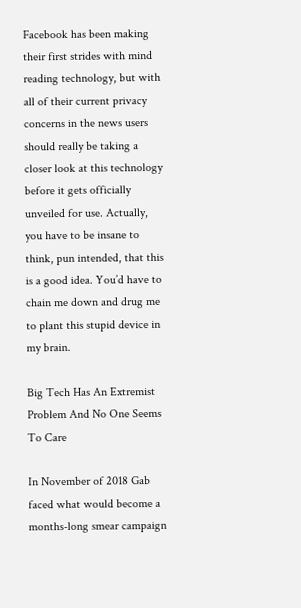Facebook has been making their first strides with mind reading technology, but with all of their current privacy concerns in the news users should really be taking a closer look at this technology before it gets officially unveiled for use. Actually, you have to be insane to think, pun intended, that this is a good idea. You’d have to chain me down and drug me to plant this stupid device in my brain.

Big Tech Has An Extremist Problem And No One Seems To Care

In November of 2018 Gab faced what would become a months-long smear campaign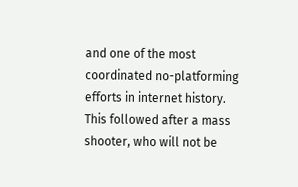and one of the most coordinated no-platforming efforts in internet history. This followed after a mass shooter, who will not be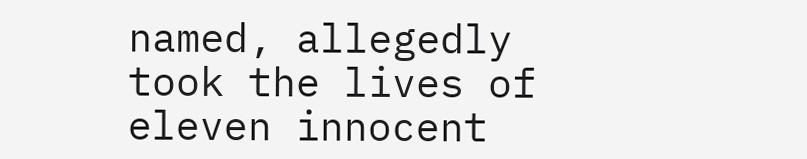named, allegedly took the lives of eleven innocent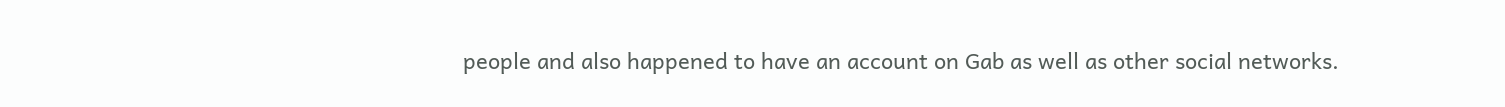people and also happened to have an account on Gab as well as other social networks.